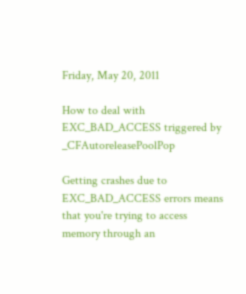Friday, May 20, 2011

How to deal with EXC_BAD_ACCESS triggered by _CFAutoreleasePoolPop

Getting crashes due to EXC_BAD_ACCESS errors means that you're trying to access memory through an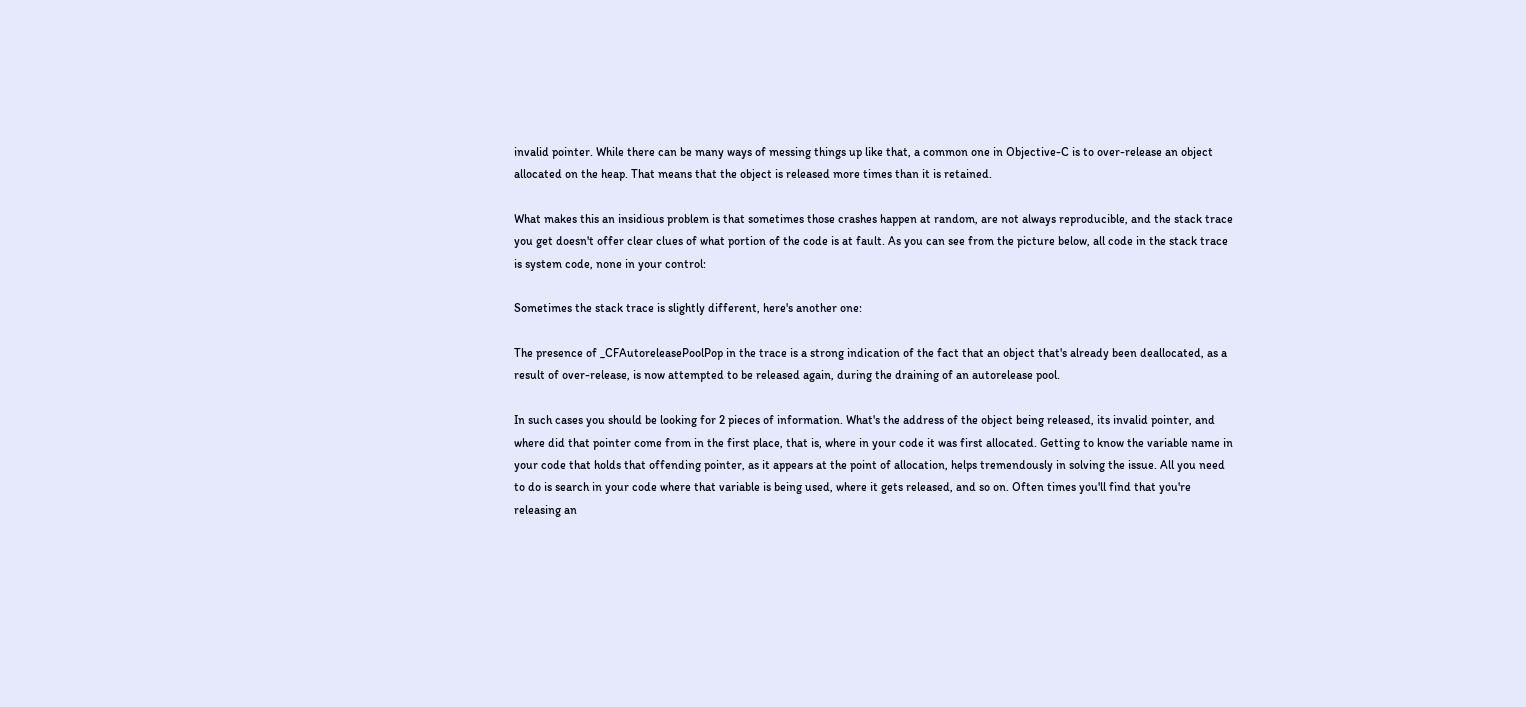invalid pointer. While there can be many ways of messing things up like that, a common one in Objective-C is to over-release an object allocated on the heap. That means that the object is released more times than it is retained.

What makes this an insidious problem is that sometimes those crashes happen at random, are not always reproducible, and the stack trace you get doesn't offer clear clues of what portion of the code is at fault. As you can see from the picture below, all code in the stack trace is system code, none in your control:

Sometimes the stack trace is slightly different, here's another one:

The presence of _CFAutoreleasePoolPop in the trace is a strong indication of the fact that an object that's already been deallocated, as a result of over-release, is now attempted to be released again, during the draining of an autorelease pool.

In such cases you should be looking for 2 pieces of information. What's the address of the object being released, its invalid pointer, and where did that pointer come from in the first place, that is, where in your code it was first allocated. Getting to know the variable name in your code that holds that offending pointer, as it appears at the point of allocation, helps tremendously in solving the issue. All you need to do is search in your code where that variable is being used, where it gets released, and so on. Often times you'll find that you're releasing an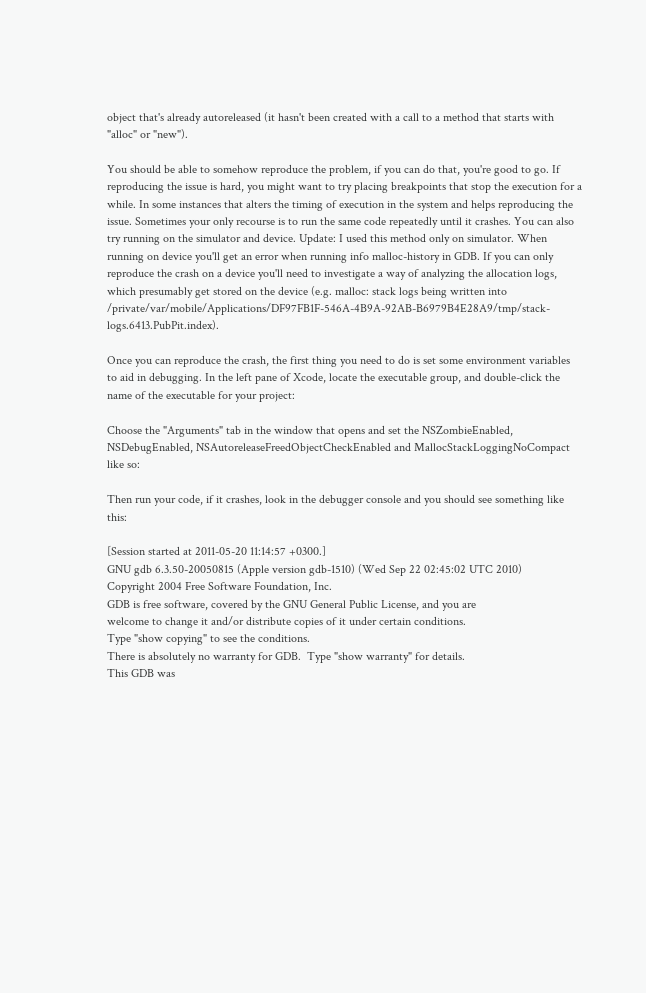object that's already autoreleased (it hasn't been created with a call to a method that starts with "alloc" or "new").

You should be able to somehow reproduce the problem, if you can do that, you're good to go. If reproducing the issue is hard, you might want to try placing breakpoints that stop the execution for a while. In some instances that alters the timing of execution in the system and helps reproducing the issue. Sometimes your only recourse is to run the same code repeatedly until it crashes. You can also try running on the simulator and device. Update: I used this method only on simulator. When running on device you'll get an error when running info malloc-history in GDB. If you can only reproduce the crash on a device you'll need to investigate a way of analyzing the allocation logs, which presumably get stored on the device (e.g. malloc: stack logs being written into /private/var/mobile/Applications/DF97FB1F-546A-4B9A-92AB-B6979B4E28A9/tmp/stack-logs.6413.PubPit.index).

Once you can reproduce the crash, the first thing you need to do is set some environment variables to aid in debugging. In the left pane of Xcode, locate the executable group, and double-click the name of the executable for your project:

Choose the "Arguments" tab in the window that opens and set the NSZombieEnabled, NSDebugEnabled, NSAutoreleaseFreedObjectCheckEnabled and MallocStackLoggingNoCompact like so:

Then run your code, if it crashes, look in the debugger console and you should see something like this:

[Session started at 2011-05-20 11:14:57 +0300.]
GNU gdb 6.3.50-20050815 (Apple version gdb-1510) (Wed Sep 22 02:45:02 UTC 2010)
Copyright 2004 Free Software Foundation, Inc.
GDB is free software, covered by the GNU General Public License, and you are
welcome to change it and/or distribute copies of it under certain conditions.
Type "show copying" to see the conditions.
There is absolutely no warranty for GDB.  Type "show warranty" for details.
This GDB was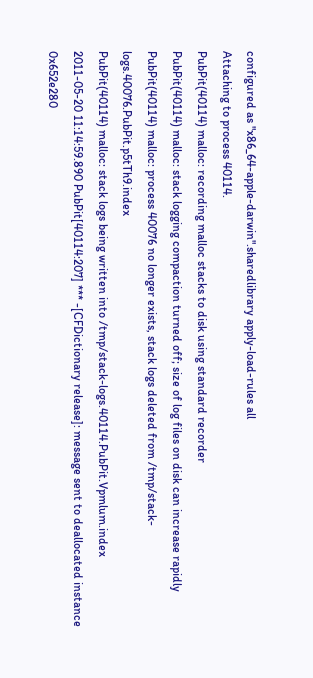configured as "x86_64-apple-darwin".sharedlibrary apply-load-rules all
Attaching to process 40114.
PubPit(40114) malloc: recording malloc stacks to disk using standard recorder
PubPit(40114) malloc: stack logging compaction turned off; size of log files on disk can increase rapidly
PubPit(40114) malloc: process 40076 no longer exists, stack logs deleted from /tmp/stack-logs.40076.PubPit.p5tTh9.index
PubPit(40114) malloc: stack logs being written into /tmp/stack-logs.40114.PubPit.Vpmlum.index
2011-05-20 11:14:59.890 PubPit[40114:207] *** -[CFDictionary release]: message sent to deallocated instance 0x652e280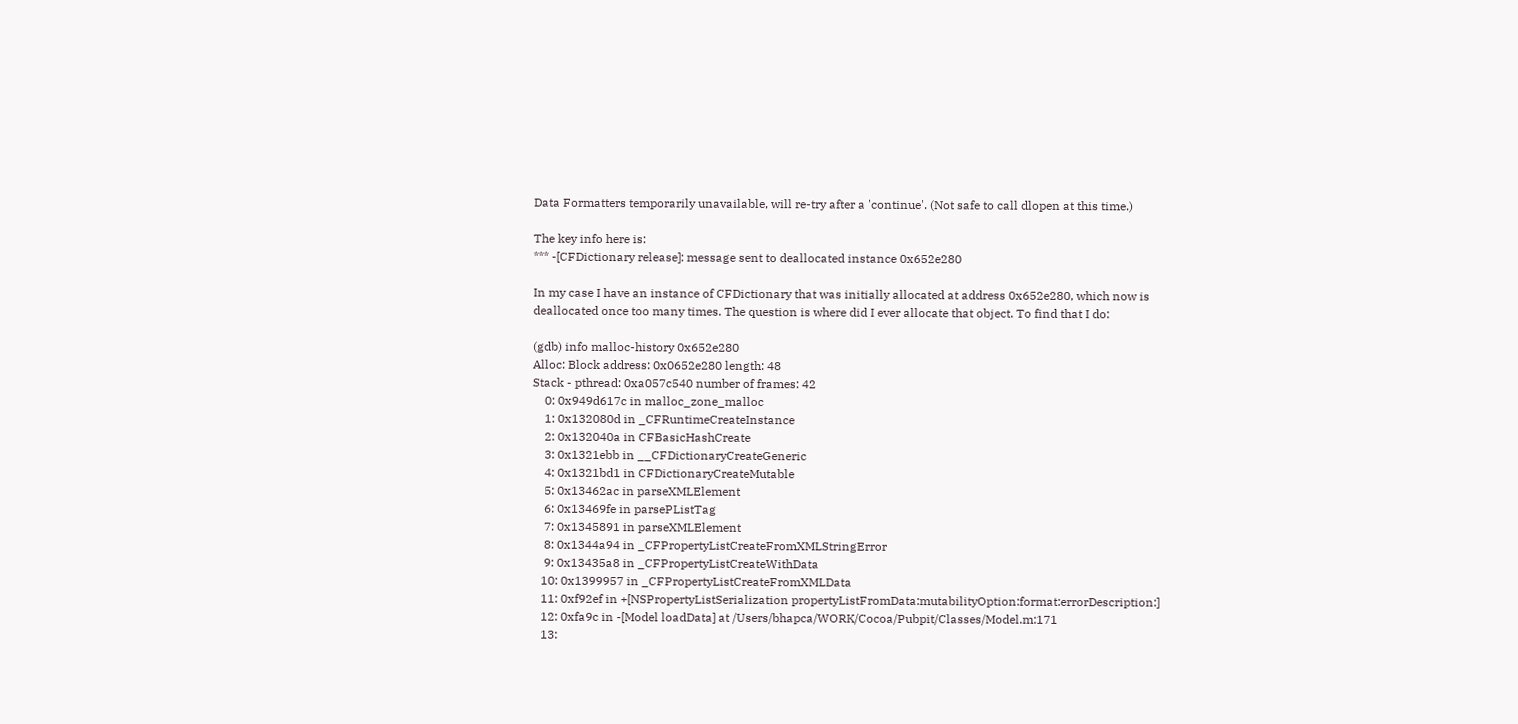Data Formatters temporarily unavailable, will re-try after a 'continue'. (Not safe to call dlopen at this time.)

The key info here is:
*** -[CFDictionary release]: message sent to deallocated instance 0x652e280

In my case I have an instance of CFDictionary that was initially allocated at address 0x652e280, which now is deallocated once too many times. The question is where did I ever allocate that object. To find that I do:

(gdb) info malloc-history 0x652e280
Alloc: Block address: 0x0652e280 length: 48
Stack - pthread: 0xa057c540 number of frames: 42
    0: 0x949d617c in malloc_zone_malloc
    1: 0x132080d in _CFRuntimeCreateInstance
    2: 0x132040a in CFBasicHashCreate
    3: 0x1321ebb in __CFDictionaryCreateGeneric
    4: 0x1321bd1 in CFDictionaryCreateMutable
    5: 0x13462ac in parseXMLElement
    6: 0x13469fe in parsePListTag
    7: 0x1345891 in parseXMLElement
    8: 0x1344a94 in _CFPropertyListCreateFromXMLStringError
    9: 0x13435a8 in _CFPropertyListCreateWithData
   10: 0x1399957 in _CFPropertyListCreateFromXMLData
   11: 0xf92ef in +[NSPropertyListSerialization propertyListFromData:mutabilityOption:format:errorDescription:]
   12: 0xfa9c in -[Model loadData] at /Users/bhapca/WORK/Cocoa/Pubpit/Classes/Model.m:171
   13: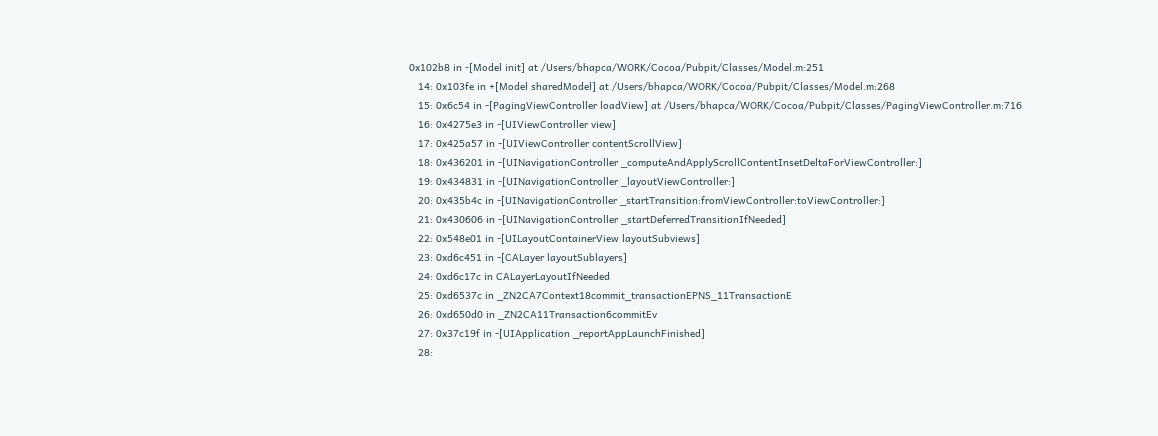0x102b8 in -[Model init] at /Users/bhapca/WORK/Cocoa/Pubpit/Classes/Model.m:251
   14: 0x103fe in +[Model sharedModel] at /Users/bhapca/WORK/Cocoa/Pubpit/Classes/Model.m:268
   15: 0x6c54 in -[PagingViewController loadView] at /Users/bhapca/WORK/Cocoa/Pubpit/Classes/PagingViewController.m:716
   16: 0x4275e3 in -[UIViewController view]
   17: 0x425a57 in -[UIViewController contentScrollView]
   18: 0x436201 in -[UINavigationController _computeAndApplyScrollContentInsetDeltaForViewController:]
   19: 0x434831 in -[UINavigationController _layoutViewController:]
   20: 0x435b4c in -[UINavigationController _startTransition:fromViewController:toViewController:]
   21: 0x430606 in -[UINavigationController _startDeferredTransitionIfNeeded]
   22: 0x548e01 in -[UILayoutContainerView layoutSubviews]
   23: 0xd6c451 in -[CALayer layoutSublayers]
   24: 0xd6c17c in CALayerLayoutIfNeeded
   25: 0xd6537c in _ZN2CA7Context18commit_transactionEPNS_11TransactionE
   26: 0xd650d0 in _ZN2CA11Transaction6commitEv
   27: 0x37c19f in -[UIApplication _reportAppLaunchFinished]
   28: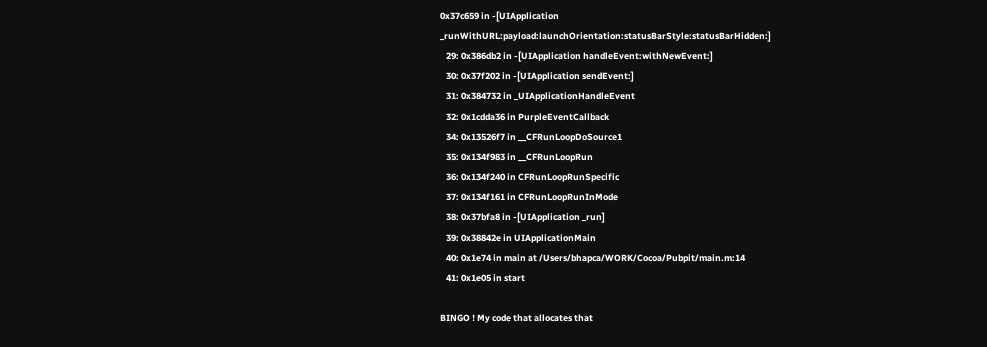0x37c659 in -[UIApplication _runWithURL:payload:launchOrientation:statusBarStyle:statusBarHidden:]
   29: 0x386db2 in -[UIApplication handleEvent:withNewEvent:]
   30: 0x37f202 in -[UIApplication sendEvent:]
   31: 0x384732 in _UIApplicationHandleEvent
   32: 0x1cdda36 in PurpleEventCallback
   34: 0x13526f7 in __CFRunLoopDoSource1
   35: 0x134f983 in __CFRunLoopRun
   36: 0x134f240 in CFRunLoopRunSpecific
   37: 0x134f161 in CFRunLoopRunInMode
   38: 0x37bfa8 in -[UIApplication _run]
   39: 0x38842e in UIApplicationMain
   40: 0x1e74 in main at /Users/bhapca/WORK/Cocoa/Pubpit/main.m:14
   41: 0x1e05 in start

BINGO ! My code that allocates that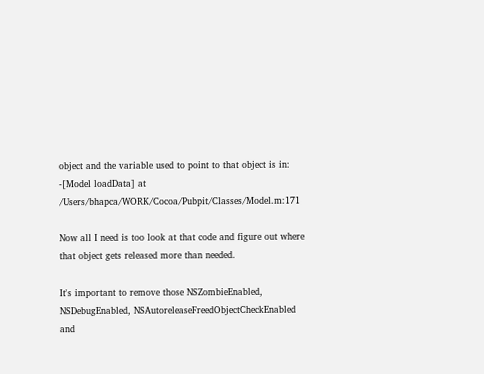object and the variable used to point to that object is in: -[Model loadData] at /Users/bhapca/WORK/Cocoa/Pubpit/Classes/Model.m:171

Now all I need is too look at that code and figure out where that object gets released more than needed.

It's important to remove those NSZombieEnabled, NSDebugEnabled, NSAutoreleaseFreedObjectCheckEnabled and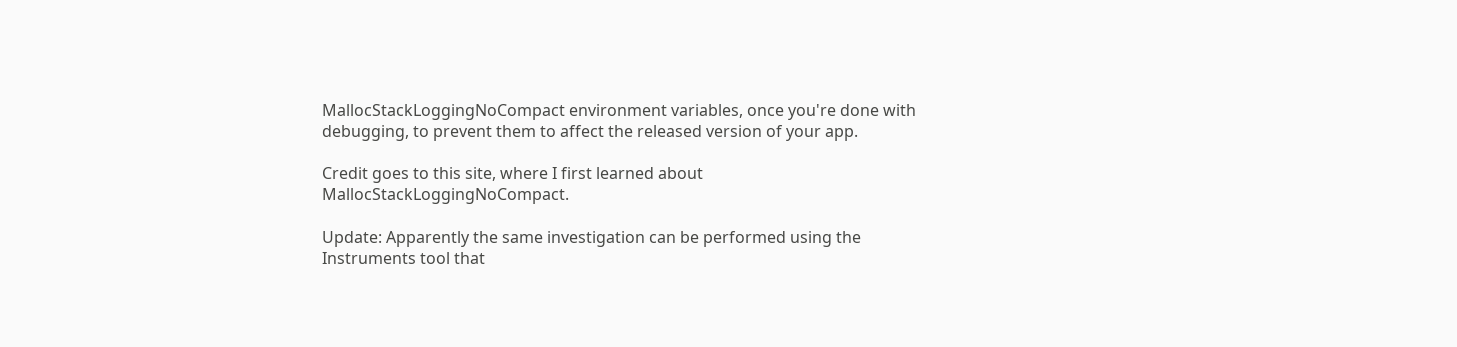MallocStackLoggingNoCompact environment variables, once you're done with debugging, to prevent them to affect the released version of your app.

Credit goes to this site, where I first learned about MallocStackLoggingNoCompact.

Update: Apparently the same investigation can be performed using the Instruments tool that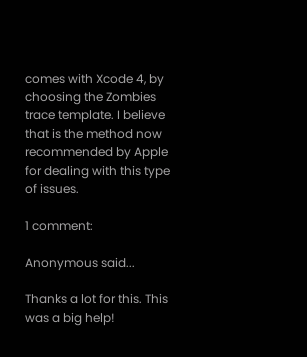comes with Xcode 4, by choosing the Zombies trace template. I believe that is the method now recommended by Apple for dealing with this type of issues.

1 comment:

Anonymous said...

Thanks a lot for this. This was a big help!